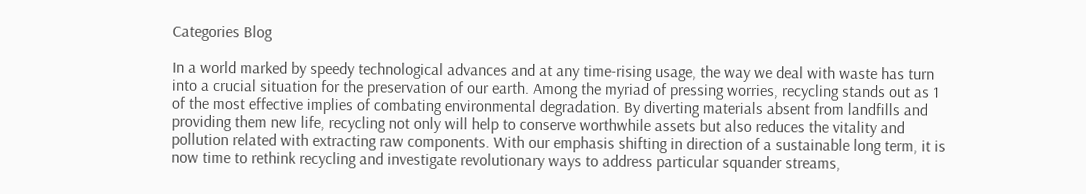Categories Blog

In a world marked by speedy technological advances and at any time-rising usage, the way we deal with waste has turn into a crucial situation for the preservation of our earth. Among the myriad of pressing worries, recycling stands out as 1 of the most effective implies of combating environmental degradation. By diverting materials absent from landfills and providing them new life, recycling not only will help to conserve worthwhile assets but also reduces the vitality and pollution related with extracting raw components. With our emphasis shifting in direction of a sustainable long term, it is now time to rethink recycling and investigate revolutionary ways to address particular squander streams,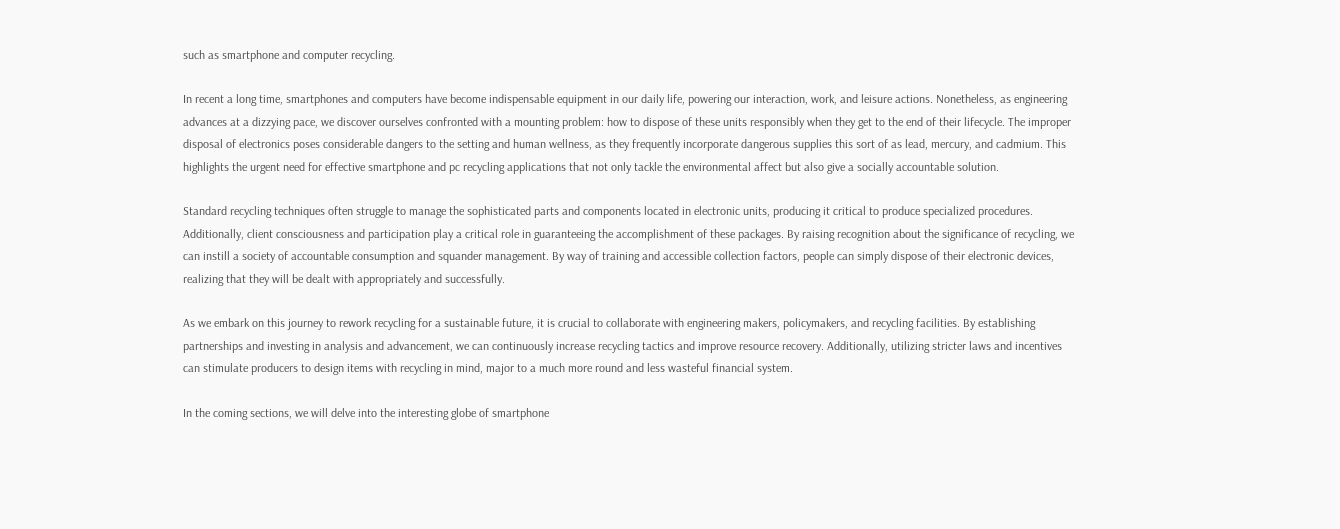such as smartphone and computer recycling.

In recent a long time, smartphones and computers have become indispensable equipment in our daily life, powering our interaction, work, and leisure actions. Nonetheless, as engineering advances at a dizzying pace, we discover ourselves confronted with a mounting problem: how to dispose of these units responsibly when they get to the end of their lifecycle. The improper disposal of electronics poses considerable dangers to the setting and human wellness, as they frequently incorporate dangerous supplies this sort of as lead, mercury, and cadmium. This highlights the urgent need for effective smartphone and pc recycling applications that not only tackle the environmental affect but also give a socially accountable solution.

Standard recycling techniques often struggle to manage the sophisticated parts and components located in electronic units, producing it critical to produce specialized procedures. Additionally, client consciousness and participation play a critical role in guaranteeing the accomplishment of these packages. By raising recognition about the significance of recycling, we can instill a society of accountable consumption and squander management. By way of training and accessible collection factors, people can simply dispose of their electronic devices, realizing that they will be dealt with appropriately and successfully.

As we embark on this journey to rework recycling for a sustainable future, it is crucial to collaborate with engineering makers, policymakers, and recycling facilities. By establishing partnerships and investing in analysis and advancement, we can continuously increase recycling tactics and improve resource recovery. Additionally, utilizing stricter laws and incentives can stimulate producers to design items with recycling in mind, major to a much more round and less wasteful financial system.

In the coming sections, we will delve into the interesting globe of smartphone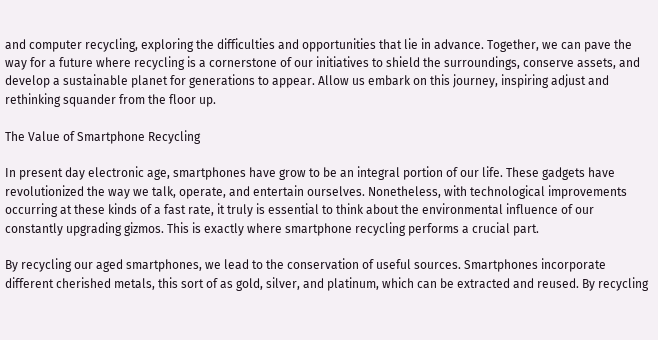and computer recycling, exploring the difficulties and opportunities that lie in advance. Together, we can pave the way for a future where recycling is a cornerstone of our initiatives to shield the surroundings, conserve assets, and develop a sustainable planet for generations to appear. Allow us embark on this journey, inspiring adjust and rethinking squander from the floor up.

The Value of Smartphone Recycling

In present day electronic age, smartphones have grow to be an integral portion of our life. These gadgets have revolutionized the way we talk, operate, and entertain ourselves. Nonetheless, with technological improvements occurring at these kinds of a fast rate, it truly is essential to think about the environmental influence of our constantly upgrading gizmos. This is exactly where smartphone recycling performs a crucial part.

By recycling our aged smartphones, we lead to the conservation of useful sources. Smartphones incorporate different cherished metals, this sort of as gold, silver, and platinum, which can be extracted and reused. By recycling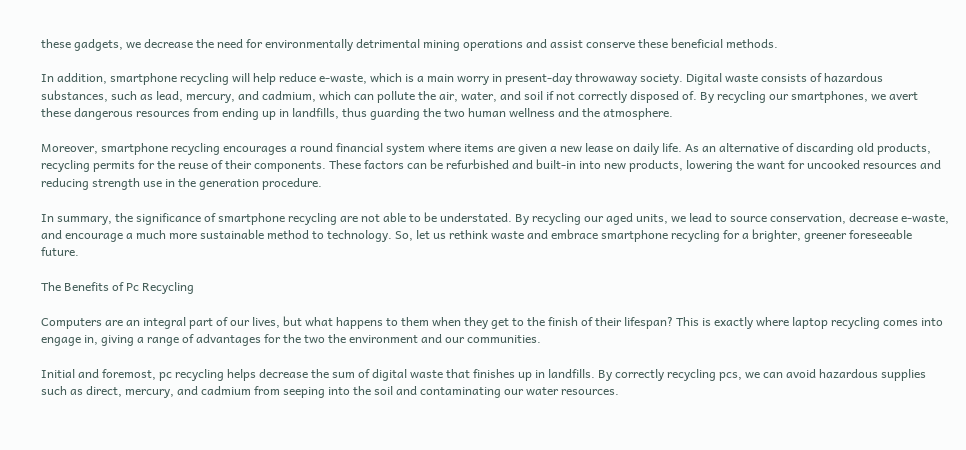these gadgets, we decrease the need for environmentally detrimental mining operations and assist conserve these beneficial methods.

In addition, smartphone recycling will help reduce e-waste, which is a main worry in present-day throwaway society. Digital waste consists of hazardous substances, such as lead, mercury, and cadmium, which can pollute the air, water, and soil if not correctly disposed of. By recycling our smartphones, we avert these dangerous resources from ending up in landfills, thus guarding the two human wellness and the atmosphere.

Moreover, smartphone recycling encourages a round financial system where items are given a new lease on daily life. As an alternative of discarding old products, recycling permits for the reuse of their components. These factors can be refurbished and built-in into new products, lowering the want for uncooked resources and reducing strength use in the generation procedure.

In summary, the significance of smartphone recycling are not able to be understated. By recycling our aged units, we lead to source conservation, decrease e-waste, and encourage a much more sustainable method to technology. So, let us rethink waste and embrace smartphone recycling for a brighter, greener foreseeable future.

The Benefits of Pc Recycling

Computers are an integral part of our lives, but what happens to them when they get to the finish of their lifespan? This is exactly where laptop recycling comes into engage in, giving a range of advantages for the two the environment and our communities.

Initial and foremost, pc recycling helps decrease the sum of digital waste that finishes up in landfills. By correctly recycling pcs, we can avoid hazardous supplies such as direct, mercury, and cadmium from seeping into the soil and contaminating our water resources.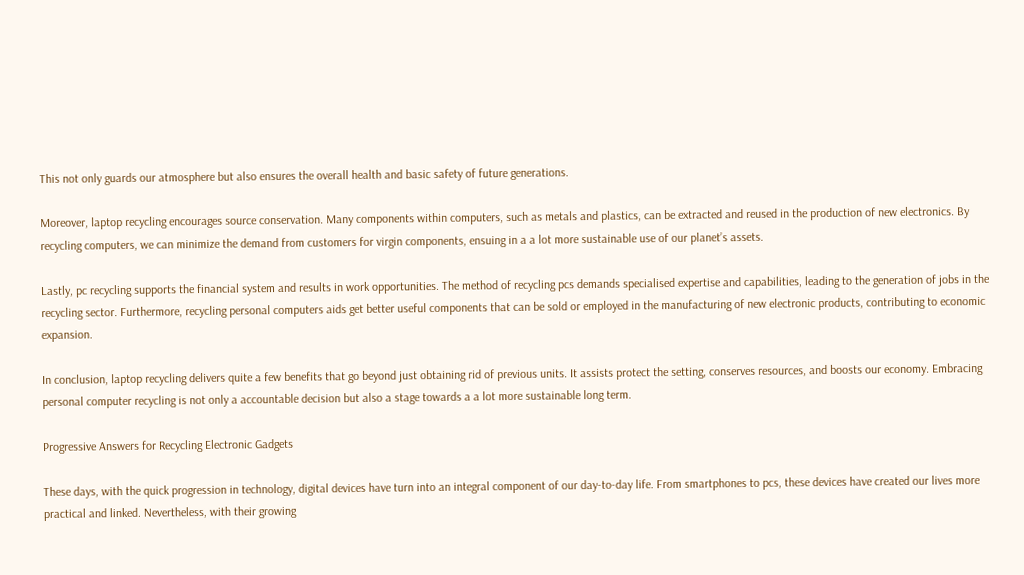This not only guards our atmosphere but also ensures the overall health and basic safety of future generations.

Moreover, laptop recycling encourages source conservation. Many components within computers, such as metals and plastics, can be extracted and reused in the production of new electronics. By recycling computers, we can minimize the demand from customers for virgin components, ensuing in a a lot more sustainable use of our planet’s assets.

Lastly, pc recycling supports the financial system and results in work opportunities. The method of recycling pcs demands specialised expertise and capabilities, leading to the generation of jobs in the recycling sector. Furthermore, recycling personal computers aids get better useful components that can be sold or employed in the manufacturing of new electronic products, contributing to economic expansion.

In conclusion, laptop recycling delivers quite a few benefits that go beyond just obtaining rid of previous units. It assists protect the setting, conserves resources, and boosts our economy. Embracing personal computer recycling is not only a accountable decision but also a stage towards a a lot more sustainable long term.

Progressive Answers for Recycling Electronic Gadgets

These days, with the quick progression in technology, digital devices have turn into an integral component of our day-to-day life. From smartphones to pcs, these devices have created our lives more practical and linked. Nevertheless, with their growing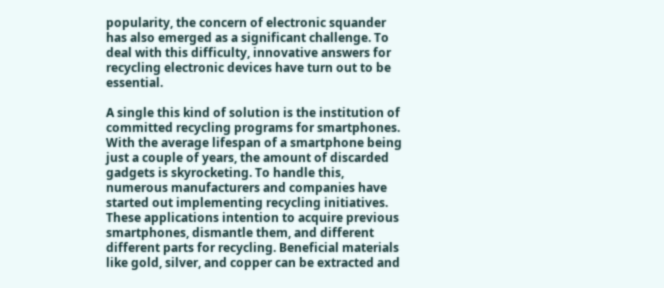popularity, the concern of electronic squander has also emerged as a significant challenge. To deal with this difficulty, innovative answers for recycling electronic devices have turn out to be essential.

A single this kind of solution is the institution of committed recycling programs for smartphones. With the average lifespan of a smartphone being just a couple of years, the amount of discarded gadgets is skyrocketing. To handle this, numerous manufacturers and companies have started out implementing recycling initiatives. These applications intention to acquire previous smartphones, dismantle them, and different different parts for recycling. Beneficial materials like gold, silver, and copper can be extracted and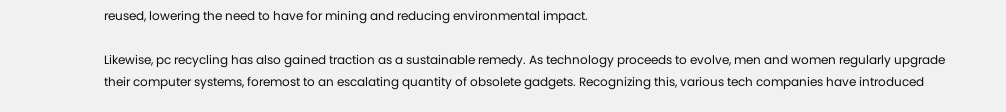reused, lowering the need to have for mining and reducing environmental impact.

Likewise, pc recycling has also gained traction as a sustainable remedy. As technology proceeds to evolve, men and women regularly upgrade their computer systems, foremost to an escalating quantity of obsolete gadgets. Recognizing this, various tech companies have introduced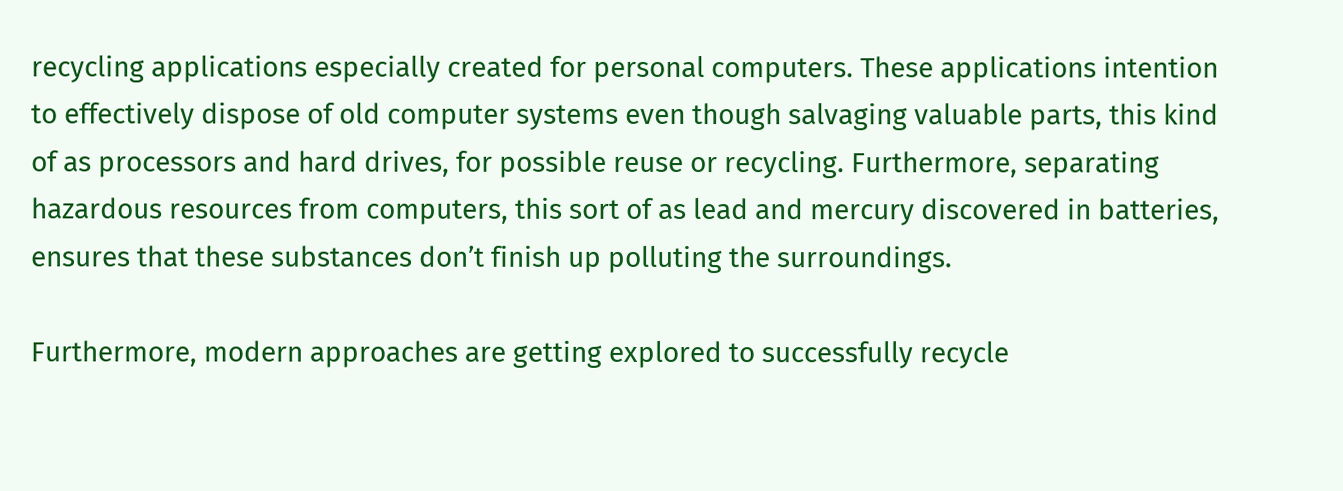recycling applications especially created for personal computers. These applications intention to effectively dispose of old computer systems even though salvaging valuable parts, this kind of as processors and hard drives, for possible reuse or recycling. Furthermore, separating hazardous resources from computers, this sort of as lead and mercury discovered in batteries, ensures that these substances don’t finish up polluting the surroundings.

Furthermore, modern approaches are getting explored to successfully recycle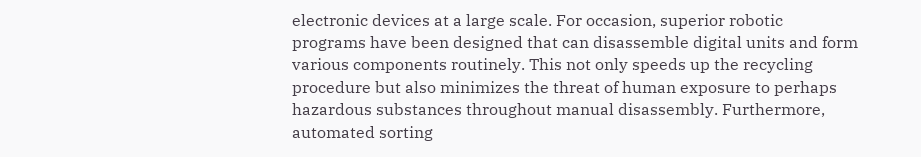electronic devices at a large scale. For occasion, superior robotic programs have been designed that can disassemble digital units and form various components routinely. This not only speeds up the recycling procedure but also minimizes the threat of human exposure to perhaps hazardous substances throughout manual disassembly. Furthermore, automated sorting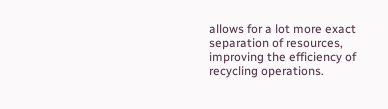allows for a lot more exact separation of resources, improving the efficiency of recycling operations.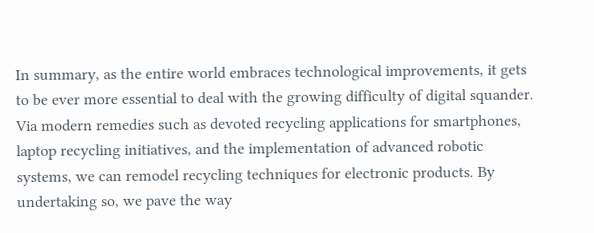In summary, as the entire world embraces technological improvements, it gets to be ever more essential to deal with the growing difficulty of digital squander. Via modern remedies such as devoted recycling applications for smartphones, laptop recycling initiatives, and the implementation of advanced robotic systems, we can remodel recycling techniques for electronic products. By undertaking so, we pave the way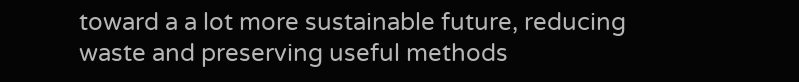toward a a lot more sustainable future, reducing waste and preserving useful methods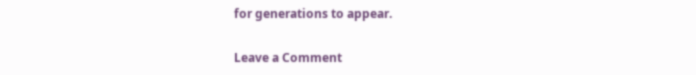for generations to appear.

Leave a Comment